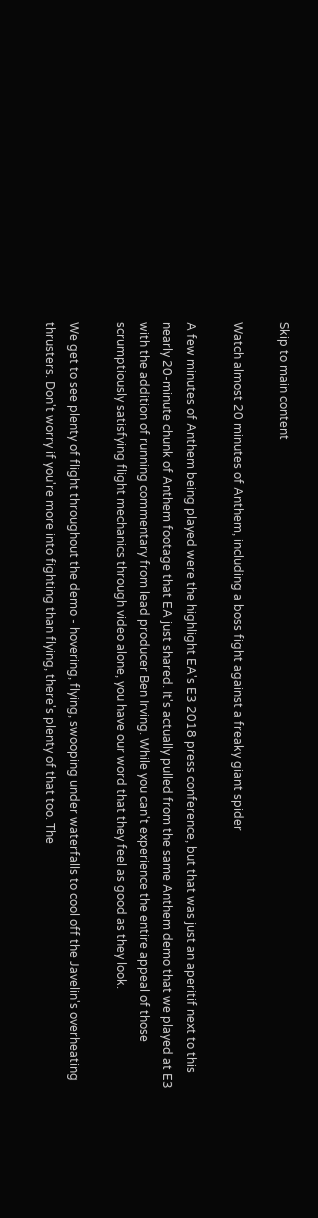Skip to main content

Watch almost 20 minutes of Anthem, including a boss fight against a freaky giant spider

A few minutes of Anthem being played were the highlight EA's E3 2018 press conference, but that was just an aperitif next to this nearly 20-minute chunk of Anthem footage that EA just shared. It's actually pulled from the same Anthem demo that we played at E3 with the addition of running commentary from lead producer Ben Irving. While you can't experience the entire appeal of those scrumptiously satisfying flight mechanics through video alone, you have our word that they feel as good as they look.

We get to see plenty of flight throughout the demo - hovering, flying, swooping under waterfalls to cool off the Javelin's overheating thrusters. Don't worry if you're more into fighting than flying, there's plenty of that too. The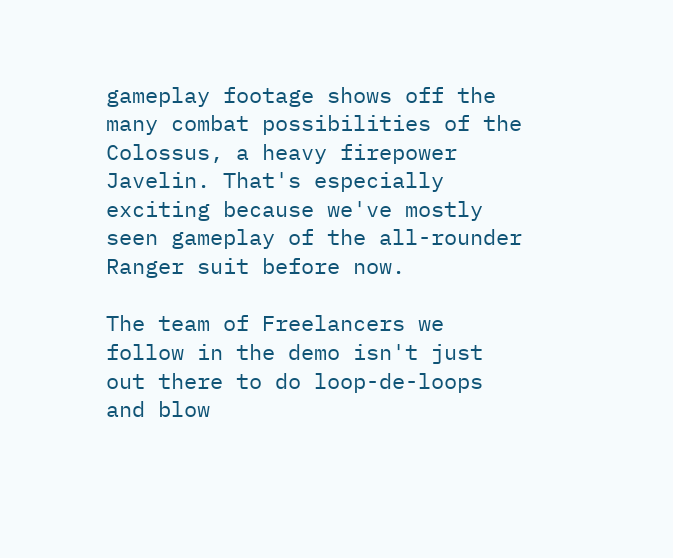gameplay footage shows off the many combat possibilities of the Colossus, a heavy firepower Javelin. That's especially exciting because we've mostly seen gameplay of the all-rounder Ranger suit before now.

The team of Freelancers we follow in the demo isn't just out there to do loop-de-loops and blow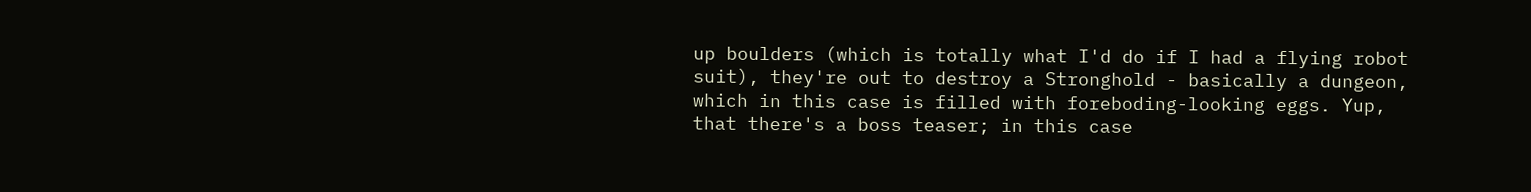up boulders (which is totally what I'd do if I had a flying robot suit), they're out to destroy a Stronghold - basically a dungeon, which in this case is filled with foreboding-looking eggs. Yup, that there's a boss teaser; in this case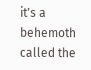it's a behemoth called the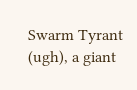Swarm Tyrant (ugh), a giant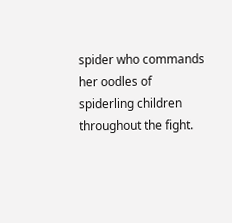spider who commands her oodles of spiderling children throughout the fight.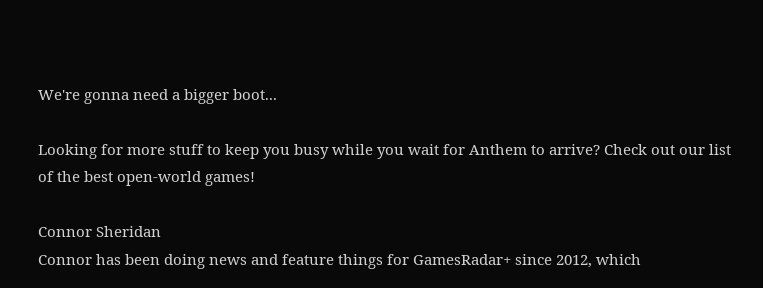We're gonna need a bigger boot...

Looking for more stuff to keep you busy while you wait for Anthem to arrive? Check out our list of the best open-world games!

Connor Sheridan
Connor has been doing news and feature things for GamesRadar+ since 2012, which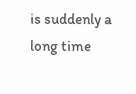is suddenly a long time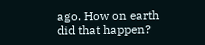ago. How on earth did that happen?